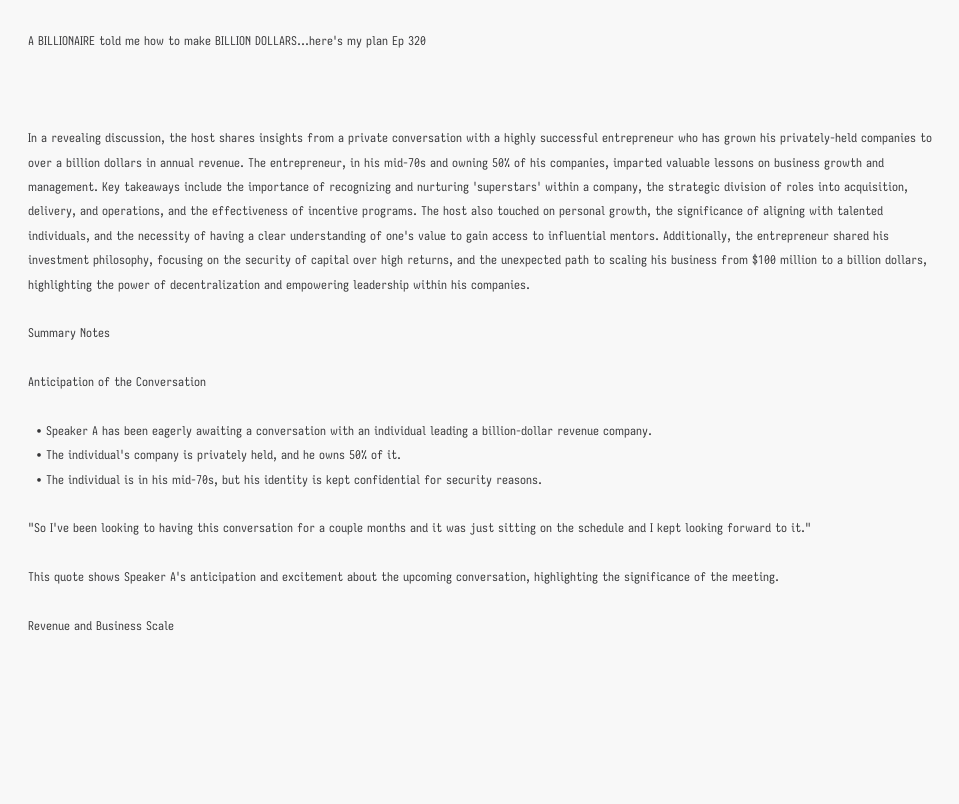A BILLIONAIRE told me how to make BILLION DOLLARS...here's my plan Ep 320



In a revealing discussion, the host shares insights from a private conversation with a highly successful entrepreneur who has grown his privately-held companies to over a billion dollars in annual revenue. The entrepreneur, in his mid-70s and owning 50% of his companies, imparted valuable lessons on business growth and management. Key takeaways include the importance of recognizing and nurturing 'superstars' within a company, the strategic division of roles into acquisition, delivery, and operations, and the effectiveness of incentive programs. The host also touched on personal growth, the significance of aligning with talented individuals, and the necessity of having a clear understanding of one's value to gain access to influential mentors. Additionally, the entrepreneur shared his investment philosophy, focusing on the security of capital over high returns, and the unexpected path to scaling his business from $100 million to a billion dollars, highlighting the power of decentralization and empowering leadership within his companies.

Summary Notes

Anticipation of the Conversation

  • Speaker A has been eagerly awaiting a conversation with an individual leading a billion-dollar revenue company.
  • The individual's company is privately held, and he owns 50% of it.
  • The individual is in his mid-70s, but his identity is kept confidential for security reasons.

"So I've been looking to having this conversation for a couple months and it was just sitting on the schedule and I kept looking forward to it."

This quote shows Speaker A's anticipation and excitement about the upcoming conversation, highlighting the significance of the meeting.

Revenue and Business Scale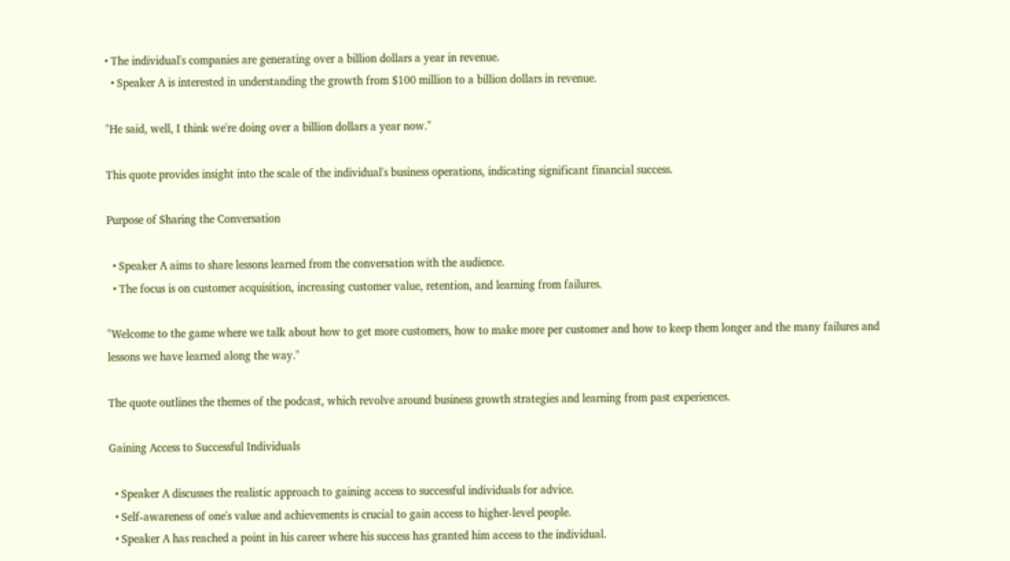• The individual's companies are generating over a billion dollars a year in revenue.
  • Speaker A is interested in understanding the growth from $100 million to a billion dollars in revenue.

"He said, well, I think we're doing over a billion dollars a year now."

This quote provides insight into the scale of the individual's business operations, indicating significant financial success.

Purpose of Sharing the Conversation

  • Speaker A aims to share lessons learned from the conversation with the audience.
  • The focus is on customer acquisition, increasing customer value, retention, and learning from failures.

"Welcome to the game where we talk about how to get more customers, how to make more per customer and how to keep them longer and the many failures and lessons we have learned along the way."

The quote outlines the themes of the podcast, which revolve around business growth strategies and learning from past experiences.

Gaining Access to Successful Individuals

  • Speaker A discusses the realistic approach to gaining access to successful individuals for advice.
  • Self-awareness of one's value and achievements is crucial to gain access to higher-level people.
  • Speaker A has reached a point in his career where his success has granted him access to the individual.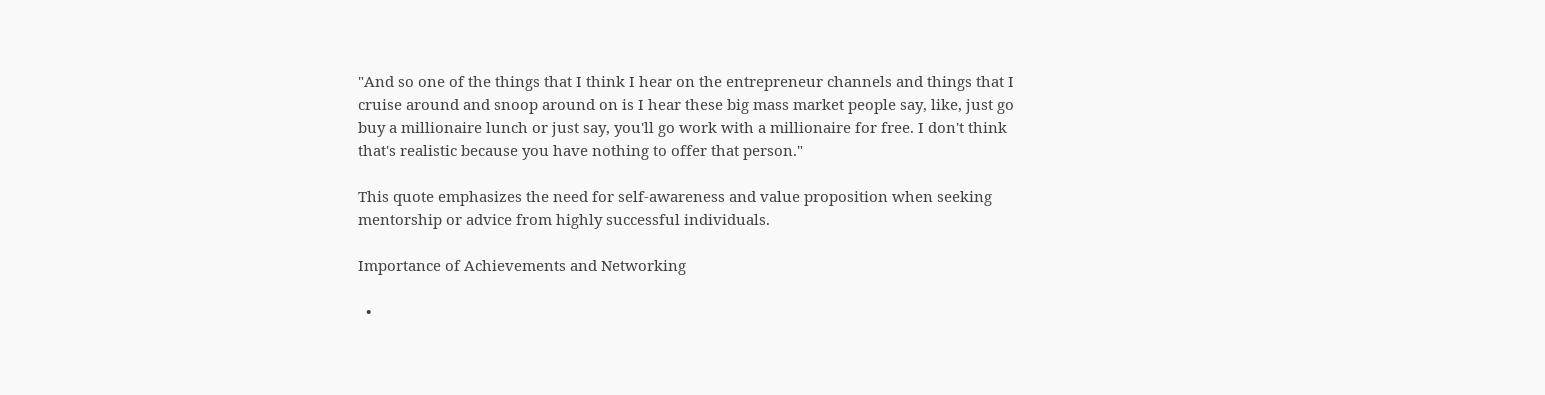"And so one of the things that I think I hear on the entrepreneur channels and things that I cruise around and snoop around on is I hear these big mass market people say, like, just go buy a millionaire lunch or just say, you'll go work with a millionaire for free. I don't think that's realistic because you have nothing to offer that person."

This quote emphasizes the need for self-awareness and value proposition when seeking mentorship or advice from highly successful individuals.

Importance of Achievements and Networking

  •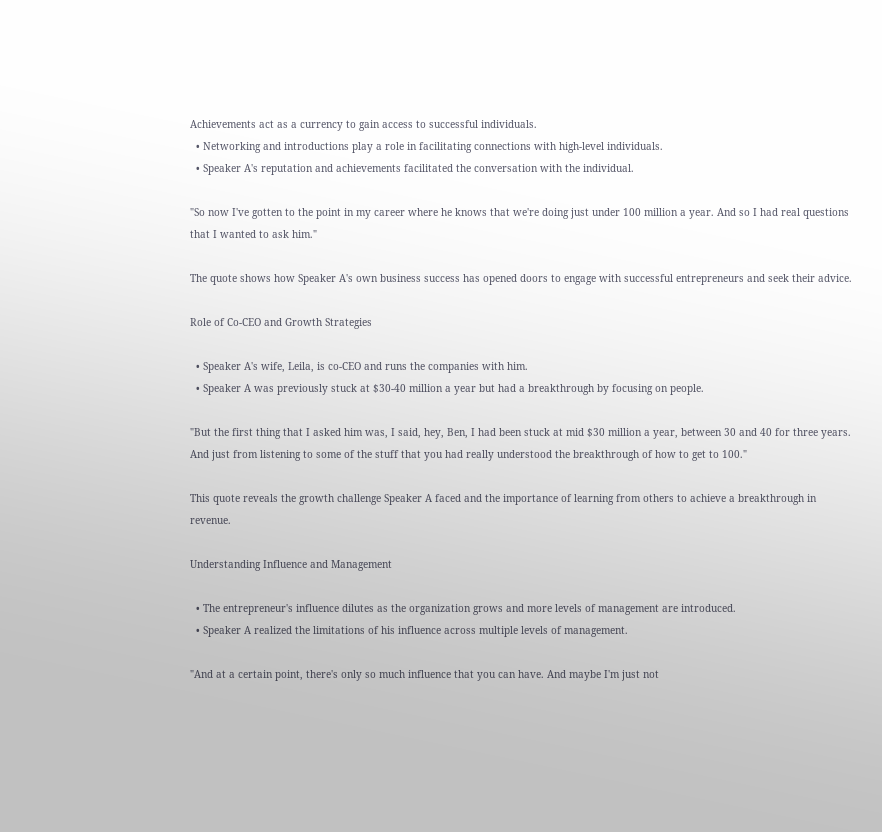Achievements act as a currency to gain access to successful individuals.
  • Networking and introductions play a role in facilitating connections with high-level individuals.
  • Speaker A's reputation and achievements facilitated the conversation with the individual.

"So now I've gotten to the point in my career where he knows that we're doing just under 100 million a year. And so I had real questions that I wanted to ask him."

The quote shows how Speaker A's own business success has opened doors to engage with successful entrepreneurs and seek their advice.

Role of Co-CEO and Growth Strategies

  • Speaker A's wife, Leila, is co-CEO and runs the companies with him.
  • Speaker A was previously stuck at $30-40 million a year but had a breakthrough by focusing on people.

"But the first thing that I asked him was, I said, hey, Ben, I had been stuck at mid $30 million a year, between 30 and 40 for three years. And just from listening to some of the stuff that you had really understood the breakthrough of how to get to 100."

This quote reveals the growth challenge Speaker A faced and the importance of learning from others to achieve a breakthrough in revenue.

Understanding Influence and Management

  • The entrepreneur's influence dilutes as the organization grows and more levels of management are introduced.
  • Speaker A realized the limitations of his influence across multiple levels of management.

"And at a certain point, there's only so much influence that you can have. And maybe I'm just not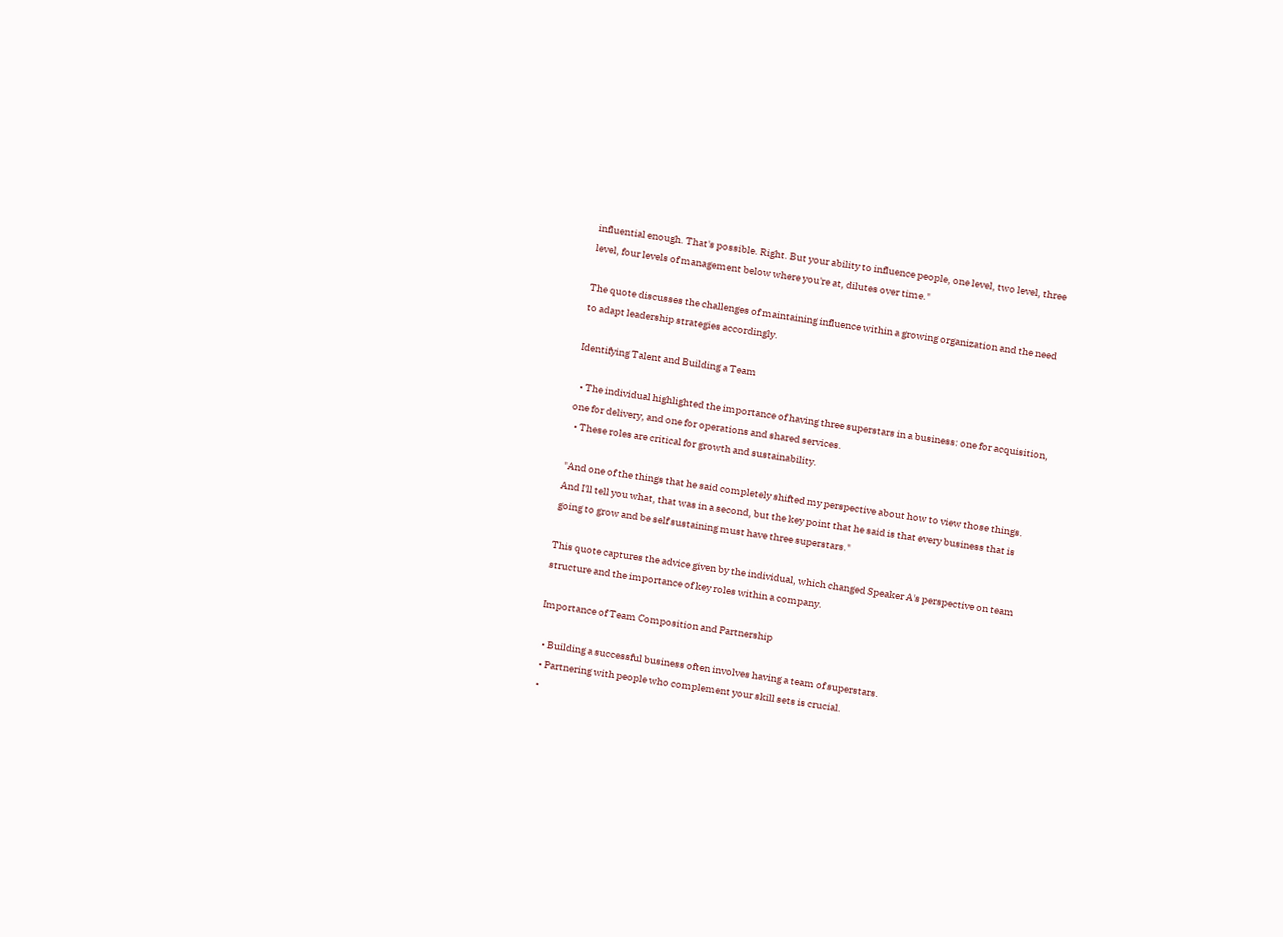influential enough. That's possible. Right. But your ability to influence people, one level, two level, three level, four levels of management below where you're at, dilutes over time."

The quote discusses the challenges of maintaining influence within a growing organization and the need to adapt leadership strategies accordingly.

Identifying Talent and Building a Team

  • The individual highlighted the importance of having three superstars in a business: one for acquisition, one for delivery, and one for operations and shared services.
  • These roles are critical for growth and sustainability.

"And one of the things that he said completely shifted my perspective about how to view those things. And I'll tell you what, that was in a second, but the key point that he said is that every business that is going to grow and be self sustaining must have three superstars."

This quote captures the advice given by the individual, which changed Speaker A's perspective on team structure and the importance of key roles within a company.

Importance of Team Composition and Partnership

  • Building a successful business often involves having a team of superstars.
  • Partnering with people who complement your skill sets is crucial.
  •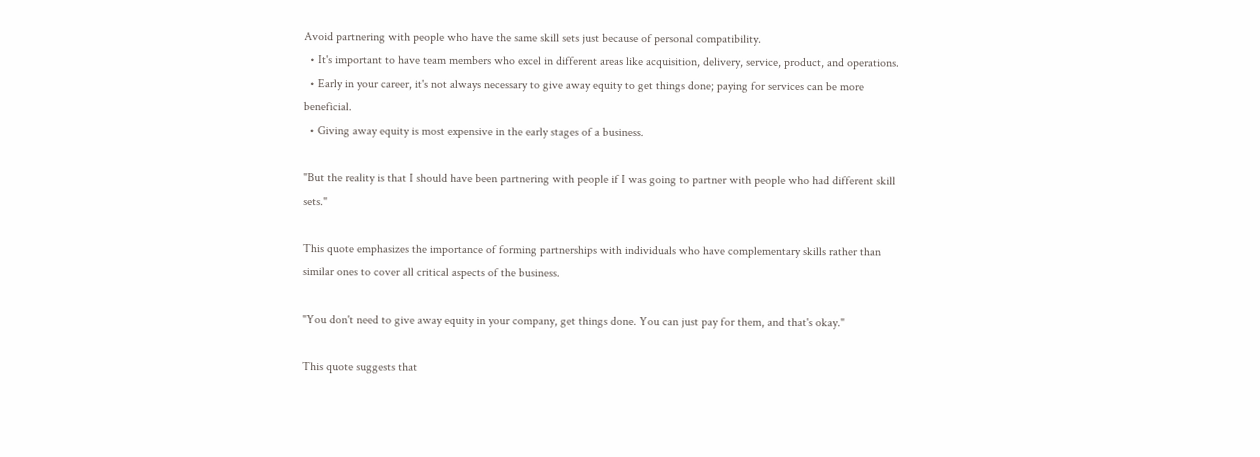Avoid partnering with people who have the same skill sets just because of personal compatibility.
  • It's important to have team members who excel in different areas like acquisition, delivery, service, product, and operations.
  • Early in your career, it's not always necessary to give away equity to get things done; paying for services can be more beneficial.
  • Giving away equity is most expensive in the early stages of a business.

"But the reality is that I should have been partnering with people if I was going to partner with people who had different skill sets."

This quote emphasizes the importance of forming partnerships with individuals who have complementary skills rather than similar ones to cover all critical aspects of the business.

"You don't need to give away equity in your company, get things done. You can just pay for them, and that's okay."

This quote suggests that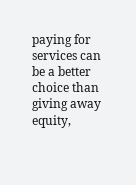paying for services can be a better choice than giving away equity,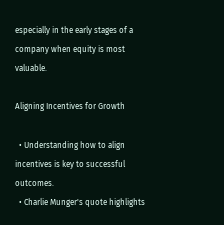especially in the early stages of a company when equity is most valuable.

Aligning Incentives for Growth

  • Understanding how to align incentives is key to successful outcomes.
  • Charlie Munger's quote highlights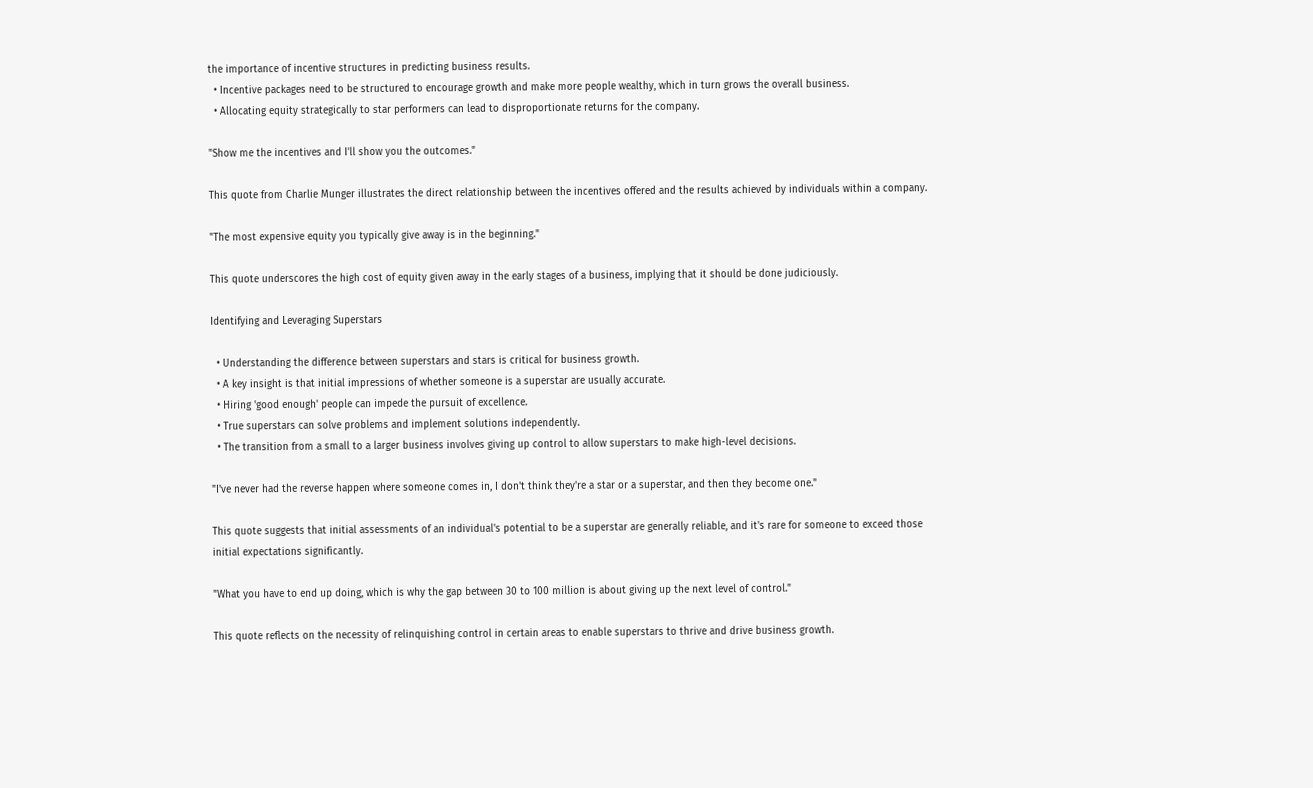the importance of incentive structures in predicting business results.
  • Incentive packages need to be structured to encourage growth and make more people wealthy, which in turn grows the overall business.
  • Allocating equity strategically to star performers can lead to disproportionate returns for the company.

"Show me the incentives and I'll show you the outcomes."

This quote from Charlie Munger illustrates the direct relationship between the incentives offered and the results achieved by individuals within a company.

"The most expensive equity you typically give away is in the beginning."

This quote underscores the high cost of equity given away in the early stages of a business, implying that it should be done judiciously.

Identifying and Leveraging Superstars

  • Understanding the difference between superstars and stars is critical for business growth.
  • A key insight is that initial impressions of whether someone is a superstar are usually accurate.
  • Hiring 'good enough' people can impede the pursuit of excellence.
  • True superstars can solve problems and implement solutions independently.
  • The transition from a small to a larger business involves giving up control to allow superstars to make high-level decisions.

"I've never had the reverse happen where someone comes in, I don't think they're a star or a superstar, and then they become one."

This quote suggests that initial assessments of an individual's potential to be a superstar are generally reliable, and it's rare for someone to exceed those initial expectations significantly.

"What you have to end up doing, which is why the gap between 30 to 100 million is about giving up the next level of control."

This quote reflects on the necessity of relinquishing control in certain areas to enable superstars to thrive and drive business growth.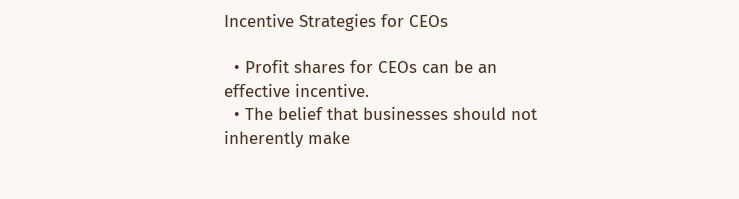Incentive Strategies for CEOs

  • Profit shares for CEOs can be an effective incentive.
  • The belief that businesses should not inherently make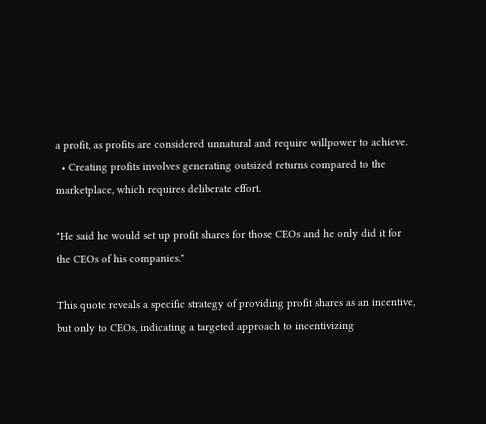a profit, as profits are considered unnatural and require willpower to achieve.
  • Creating profits involves generating outsized returns compared to the marketplace, which requires deliberate effort.

"He said he would set up profit shares for those CEOs and he only did it for the CEOs of his companies."

This quote reveals a specific strategy of providing profit shares as an incentive, but only to CEOs, indicating a targeted approach to incentivizing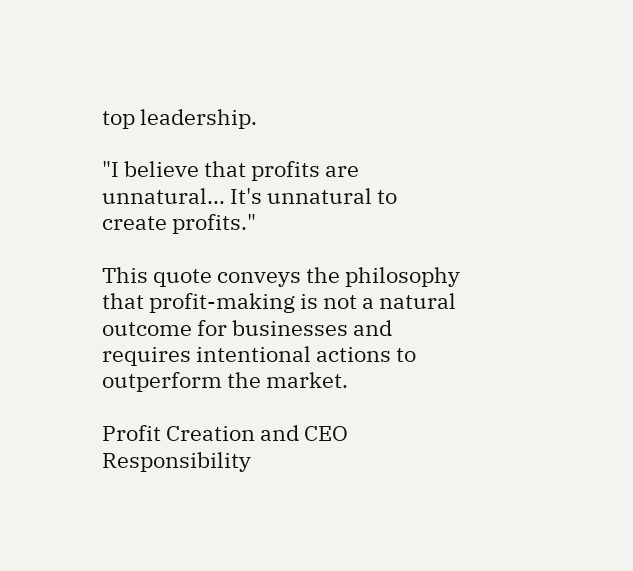top leadership.

"I believe that profits are unnatural... It's unnatural to create profits."

This quote conveys the philosophy that profit-making is not a natural outcome for businesses and requires intentional actions to outperform the market.

Profit Creation and CEO Responsibility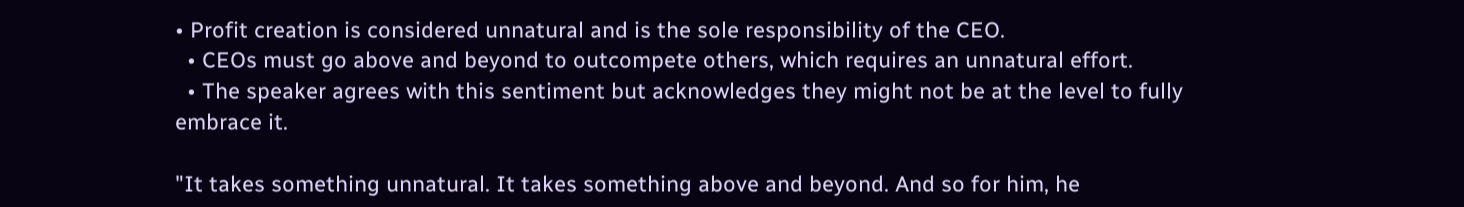• Profit creation is considered unnatural and is the sole responsibility of the CEO.
  • CEOs must go above and beyond to outcompete others, which requires an unnatural effort.
  • The speaker agrees with this sentiment but acknowledges they might not be at the level to fully embrace it.

"It takes something unnatural. It takes something above and beyond. And so for him, he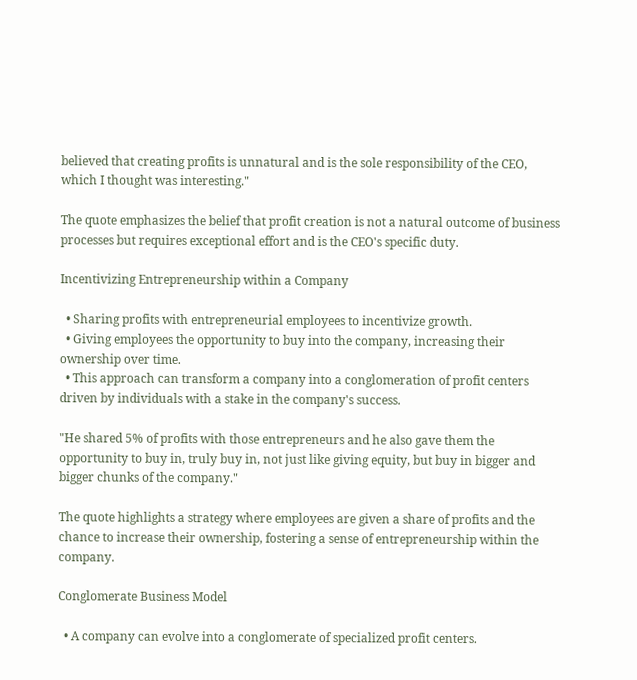believed that creating profits is unnatural and is the sole responsibility of the CEO, which I thought was interesting."

The quote emphasizes the belief that profit creation is not a natural outcome of business processes but requires exceptional effort and is the CEO's specific duty.

Incentivizing Entrepreneurship within a Company

  • Sharing profits with entrepreneurial employees to incentivize growth.
  • Giving employees the opportunity to buy into the company, increasing their ownership over time.
  • This approach can transform a company into a conglomeration of profit centers driven by individuals with a stake in the company's success.

"He shared 5% of profits with those entrepreneurs and he also gave them the opportunity to buy in, truly buy in, not just like giving equity, but buy in bigger and bigger chunks of the company."

The quote highlights a strategy where employees are given a share of profits and the chance to increase their ownership, fostering a sense of entrepreneurship within the company.

Conglomerate Business Model

  • A company can evolve into a conglomerate of specialized profit centers.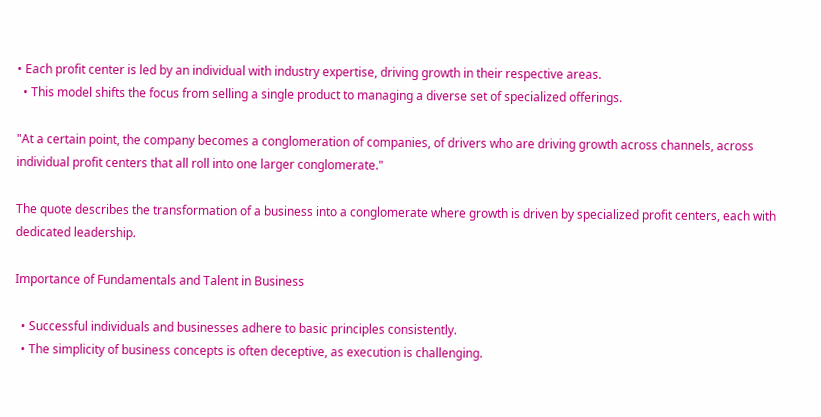• Each profit center is led by an individual with industry expertise, driving growth in their respective areas.
  • This model shifts the focus from selling a single product to managing a diverse set of specialized offerings.

"At a certain point, the company becomes a conglomeration of companies, of drivers who are driving growth across channels, across individual profit centers that all roll into one larger conglomerate."

The quote describes the transformation of a business into a conglomerate where growth is driven by specialized profit centers, each with dedicated leadership.

Importance of Fundamentals and Talent in Business

  • Successful individuals and businesses adhere to basic principles consistently.
  • The simplicity of business concepts is often deceptive, as execution is challenging.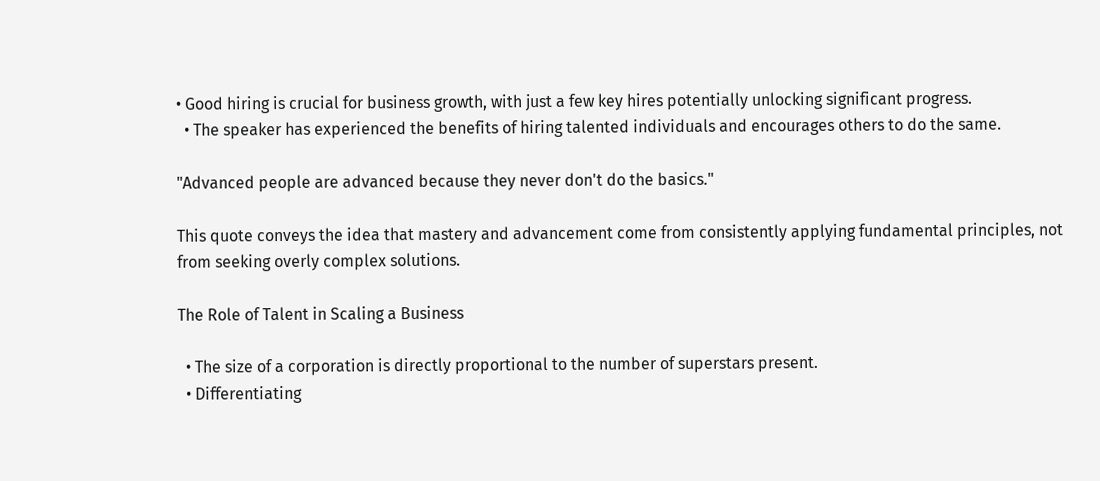• Good hiring is crucial for business growth, with just a few key hires potentially unlocking significant progress.
  • The speaker has experienced the benefits of hiring talented individuals and encourages others to do the same.

"Advanced people are advanced because they never don't do the basics."

This quote conveys the idea that mastery and advancement come from consistently applying fundamental principles, not from seeking overly complex solutions.

The Role of Talent in Scaling a Business

  • The size of a corporation is directly proportional to the number of superstars present.
  • Differentiating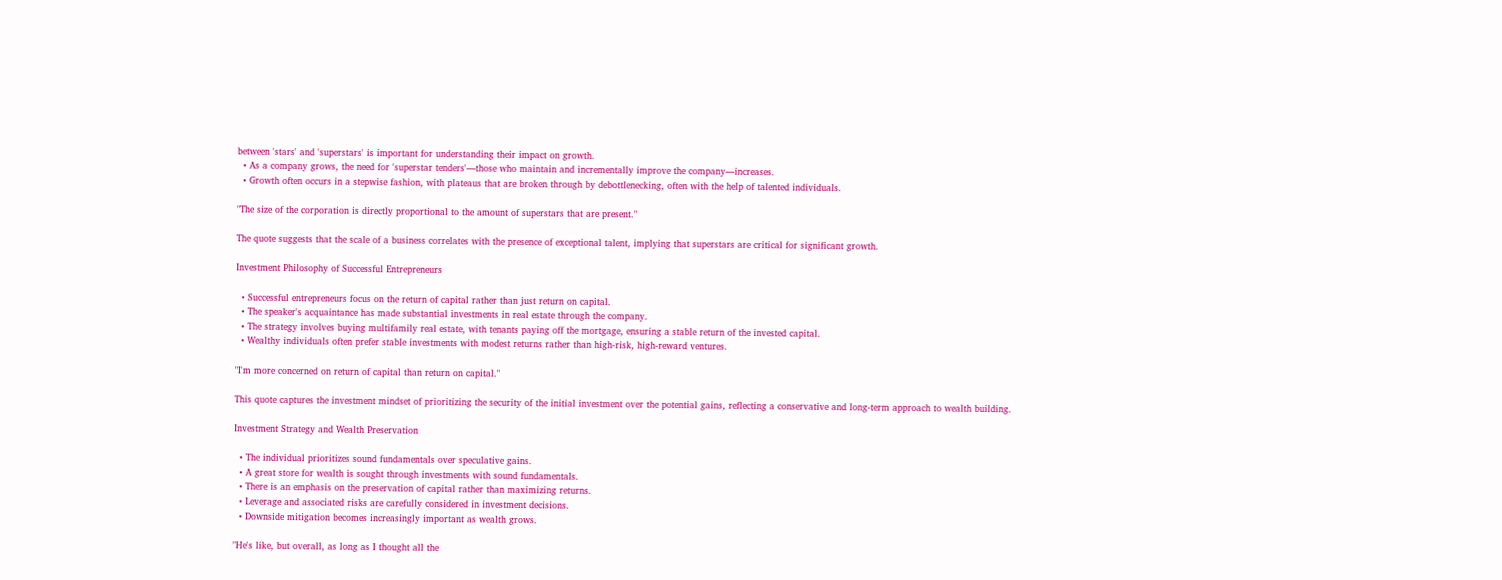between 'stars' and 'superstars' is important for understanding their impact on growth.
  • As a company grows, the need for 'superstar tenders'—those who maintain and incrementally improve the company—increases.
  • Growth often occurs in a stepwise fashion, with plateaus that are broken through by debottlenecking, often with the help of talented individuals.

"The size of the corporation is directly proportional to the amount of superstars that are present."

The quote suggests that the scale of a business correlates with the presence of exceptional talent, implying that superstars are critical for significant growth.

Investment Philosophy of Successful Entrepreneurs

  • Successful entrepreneurs focus on the return of capital rather than just return on capital.
  • The speaker's acquaintance has made substantial investments in real estate through the company.
  • The strategy involves buying multifamily real estate, with tenants paying off the mortgage, ensuring a stable return of the invested capital.
  • Wealthy individuals often prefer stable investments with modest returns rather than high-risk, high-reward ventures.

"I'm more concerned on return of capital than return on capital."

This quote captures the investment mindset of prioritizing the security of the initial investment over the potential gains, reflecting a conservative and long-term approach to wealth building.

Investment Strategy and Wealth Preservation

  • The individual prioritizes sound fundamentals over speculative gains.
  • A great store for wealth is sought through investments with sound fundamentals.
  • There is an emphasis on the preservation of capital rather than maximizing returns.
  • Leverage and associated risks are carefully considered in investment decisions.
  • Downside mitigation becomes increasingly important as wealth grows.

"He's like, but overall, as long as I thought all the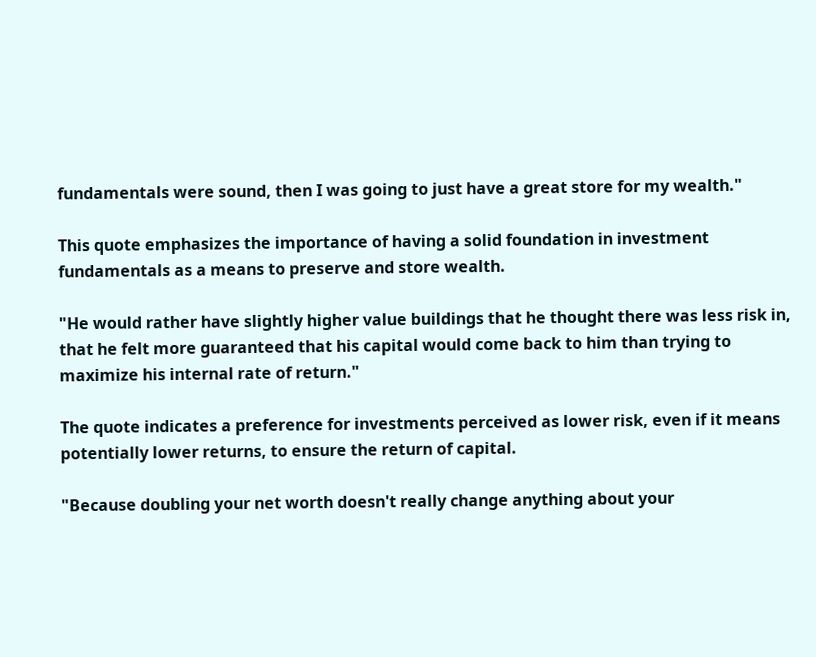fundamentals were sound, then I was going to just have a great store for my wealth."

This quote emphasizes the importance of having a solid foundation in investment fundamentals as a means to preserve and store wealth.

"He would rather have slightly higher value buildings that he thought there was less risk in, that he felt more guaranteed that his capital would come back to him than trying to maximize his internal rate of return."

The quote indicates a preference for investments perceived as lower risk, even if it means potentially lower returns, to ensure the return of capital.

"Because doubling your net worth doesn't really change anything about your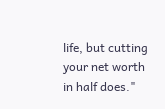life, but cutting your net worth in half does."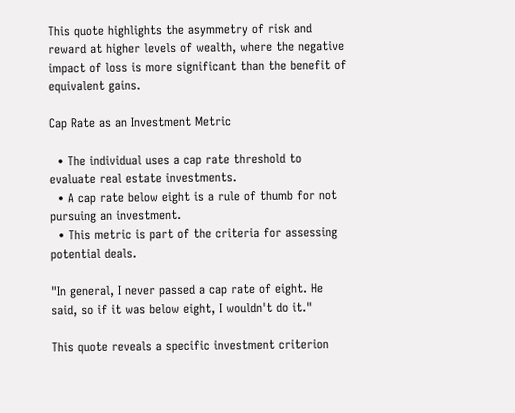This quote highlights the asymmetry of risk and reward at higher levels of wealth, where the negative impact of loss is more significant than the benefit of equivalent gains.

Cap Rate as an Investment Metric

  • The individual uses a cap rate threshold to evaluate real estate investments.
  • A cap rate below eight is a rule of thumb for not pursuing an investment.
  • This metric is part of the criteria for assessing potential deals.

"In general, I never passed a cap rate of eight. He said, so if it was below eight, I wouldn't do it."

This quote reveals a specific investment criterion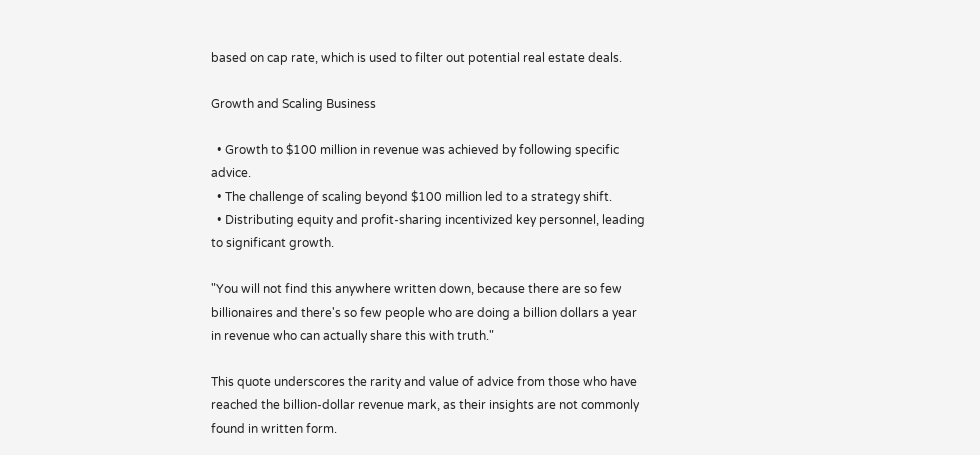based on cap rate, which is used to filter out potential real estate deals.

Growth and Scaling Business

  • Growth to $100 million in revenue was achieved by following specific advice.
  • The challenge of scaling beyond $100 million led to a strategy shift.
  • Distributing equity and profit-sharing incentivized key personnel, leading to significant growth.

"You will not find this anywhere written down, because there are so few billionaires and there's so few people who are doing a billion dollars a year in revenue who can actually share this with truth."

This quote underscores the rarity and value of advice from those who have reached the billion-dollar revenue mark, as their insights are not commonly found in written form.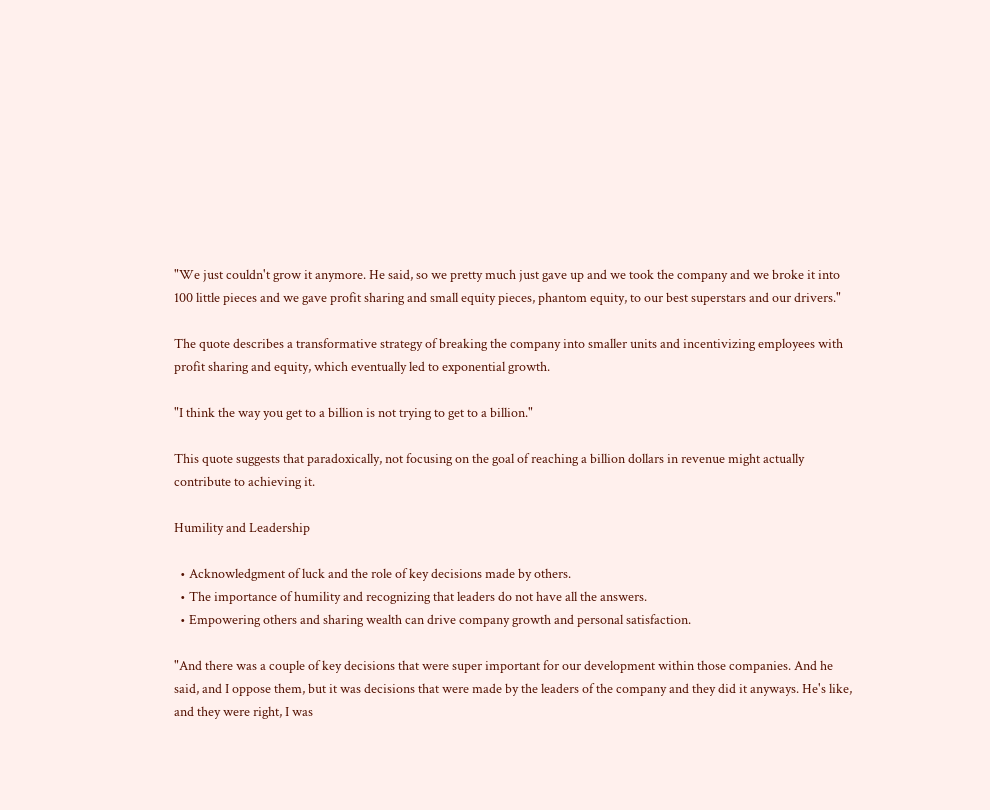"We just couldn't grow it anymore. He said, so we pretty much just gave up and we took the company and we broke it into 100 little pieces and we gave profit sharing and small equity pieces, phantom equity, to our best superstars and our drivers."

The quote describes a transformative strategy of breaking the company into smaller units and incentivizing employees with profit sharing and equity, which eventually led to exponential growth.

"I think the way you get to a billion is not trying to get to a billion."

This quote suggests that paradoxically, not focusing on the goal of reaching a billion dollars in revenue might actually contribute to achieving it.

Humility and Leadership

  • Acknowledgment of luck and the role of key decisions made by others.
  • The importance of humility and recognizing that leaders do not have all the answers.
  • Empowering others and sharing wealth can drive company growth and personal satisfaction.

"And there was a couple of key decisions that were super important for our development within those companies. And he said, and I oppose them, but it was decisions that were made by the leaders of the company and they did it anyways. He's like, and they were right, I was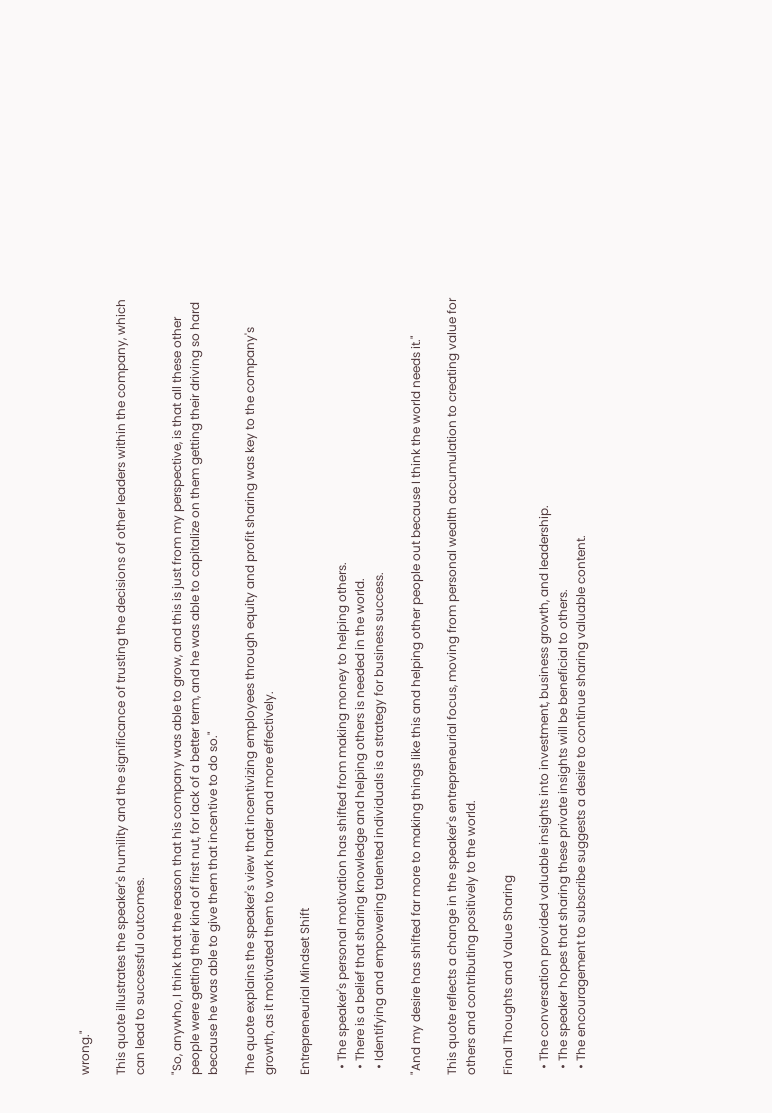wrong."

This quote illustrates the speaker's humility and the significance of trusting the decisions of other leaders within the company, which can lead to successful outcomes.

"So, anywho, I think that the reason that his company was able to grow, and this is just from my perspective, is that all these other people were getting their kind of first nut, for lack of a better term, and he was able to capitalize on them getting their driving so hard because he was able to give them that incentive to do so."

The quote explains the speaker's view that incentivizing employees through equity and profit sharing was key to the company's growth, as it motivated them to work harder and more effectively.

Entrepreneurial Mindset Shift

  • The speaker's personal motivation has shifted from making money to helping others.
  • There is a belief that sharing knowledge and helping others is needed in the world.
  • Identifying and empowering talented individuals is a strategy for business success.

"And my desire has shifted far more to making things like this and helping other people out because I think the world needs it."

This quote reflects a change in the speaker's entrepreneurial focus, moving from personal wealth accumulation to creating value for others and contributing positively to the world.

Final Thoughts and Value Sharing

  • The conversation provided valuable insights into investment, business growth, and leadership.
  • The speaker hopes that sharing these private insights will be beneficial to others.
  • The encouragement to subscribe suggests a desire to continue sharing valuable content.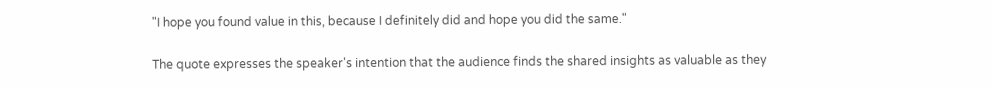"I hope you found value in this, because I definitely did and hope you did the same."

The quote expresses the speaker's intention that the audience finds the shared insights as valuable as they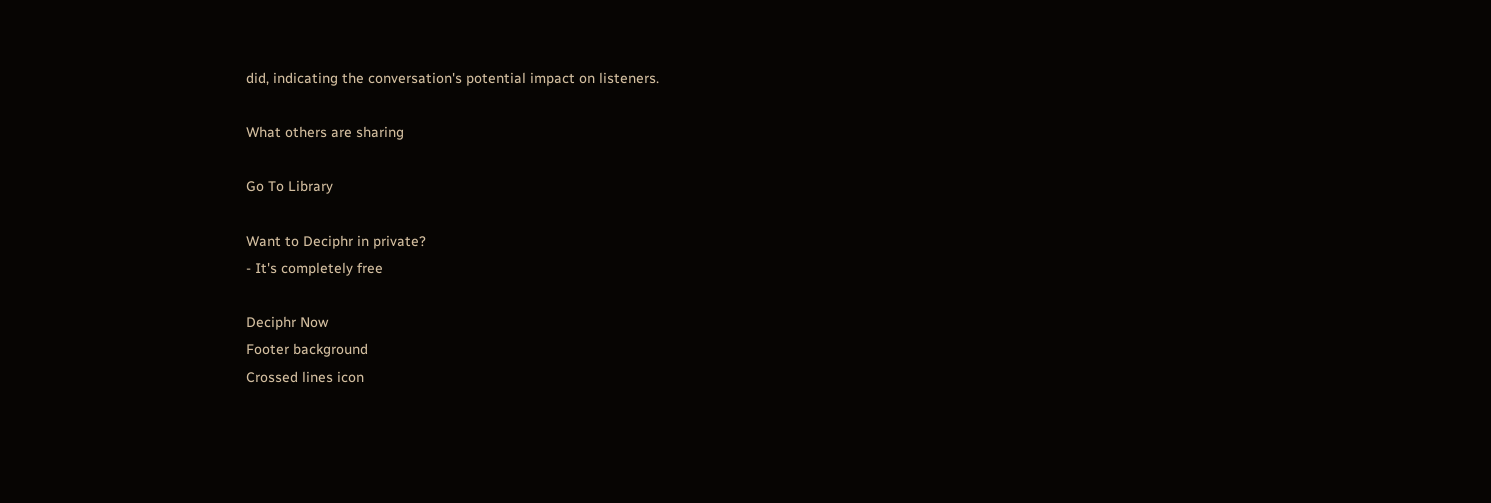did, indicating the conversation's potential impact on listeners.

What others are sharing

Go To Library

Want to Deciphr in private?
- It's completely free

Deciphr Now
Footer background
Crossed lines icon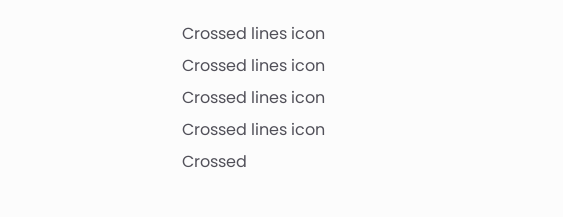Crossed lines icon
Crossed lines icon
Crossed lines icon
Crossed lines icon
Crossed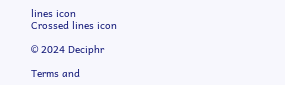lines icon
Crossed lines icon

© 2024 Deciphr

Terms and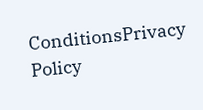ConditionsPrivacy Policy